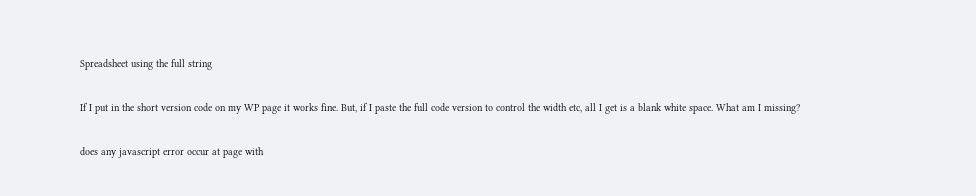Spreadsheet using the full string

If I put in the short version code on my WP page it works fine. But, if I paste the full code version to control the width etc, all I get is a blank white space. What am I missing?

does any javascript error occur at page with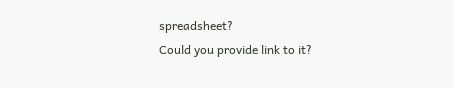spreadsheet?
Could you provide link to it?